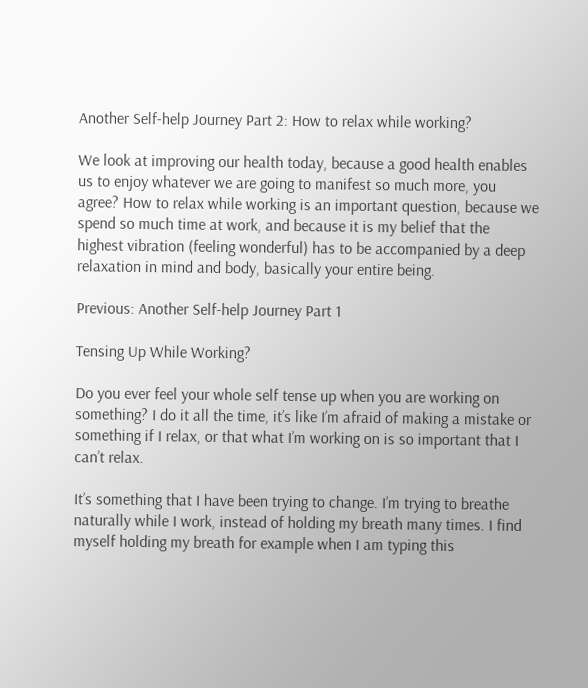Another Self-help Journey Part 2: How to relax while working?

We look at improving our health today, because a good health enables us to enjoy whatever we are going to manifest so much more, you agree? How to relax while working is an important question, because we spend so much time at work, and because it is my belief that the highest vibration (feeling wonderful) has to be accompanied by a deep relaxation in mind and body, basically your entire being.

Previous: Another Self-help Journey Part 1

Tensing Up While Working?

Do you ever feel your whole self tense up when you are working on something? I do it all the time, it’s like I’m afraid of making a mistake or something if I relax, or that what I’m working on is so important that I can’t relax.

It’s something that I have been trying to change. I’m trying to breathe naturally while I work, instead of holding my breath many times. I find myself holding my breath for example when I am typing this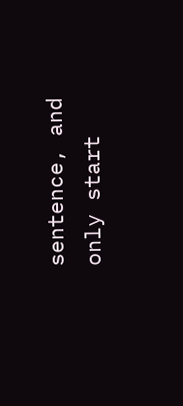sentence, and only start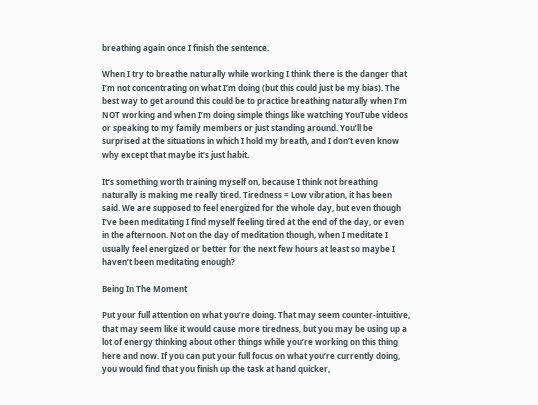breathing again once I finish the sentence.

When I try to breathe naturally while working I think there is the danger that I’m not concentrating on what I’m doing (but this could just be my bias). The best way to get around this could be to practice breathing naturally when I’m NOT working and when I’m doing simple things like watching YouTube videos or speaking to my family members or just standing around. You’ll be surprised at the situations in which I hold my breath, and I don’t even know why except that maybe it’s just habit.

It’s something worth training myself on, because I think not breathing naturally is making me really tired. Tiredness = Low vibration, it has been said. We are supposed to feel energized for the whole day, but even though I’ve been meditating I find myself feeling tired at the end of the day, or even in the afternoon. Not on the day of meditation though, when I meditate I usually feel energized or better for the next few hours at least so maybe I haven’t been meditating enough?

Being In The Moment

Put your full attention on what you’re doing. That may seem counter-intuitive, that may seem like it would cause more tiredness, but you may be using up a lot of energy thinking about other things while you’re working on this thing here and now. If you can put your full focus on what you’re currently doing, you would find that you finish up the task at hand quicker,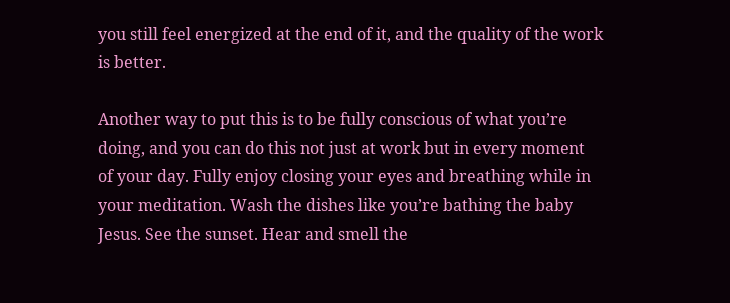you still feel energized at the end of it, and the quality of the work is better.

Another way to put this is to be fully conscious of what you’re doing, and you can do this not just at work but in every moment of your day. Fully enjoy closing your eyes and breathing while in your meditation. Wash the dishes like you’re bathing the baby Jesus. See the sunset. Hear and smell the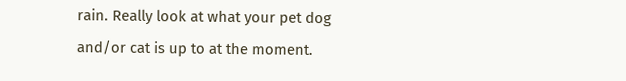rain. Really look at what your pet dog and/or cat is up to at the moment.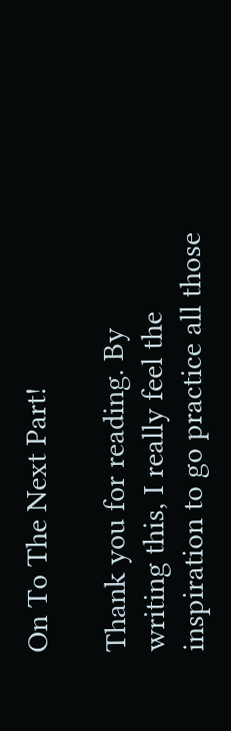On To The Next Part!

Thank you for reading. By writing this, I really feel the inspiration to go practice all those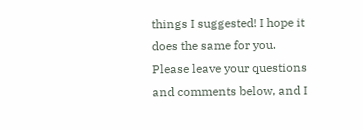things I suggested! I hope it does the same for you. Please leave your questions and comments below, and I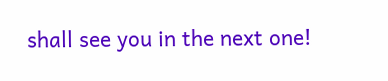shall see you in the next one!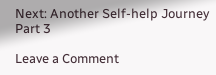Next: Another Self-help Journey Part 3

Leave a Comment